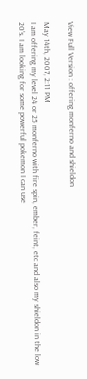View Full Version : offering monferno and shieldon

May 14th, 2007, 2:11 PM
I am offering my level 24 or 25 monferno with fire spin, ember, feint, etc and also my shieldon in the low 20's. I am looking for some powerful pokemon I can use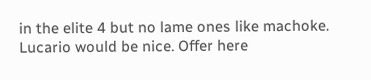in the elite 4 but no lame ones like machoke. Lucario would be nice. Offer here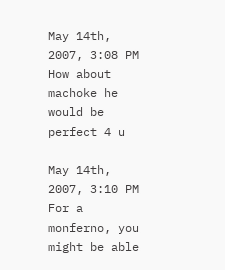May 14th, 2007, 3:08 PM
How about machoke he would be perfect 4 u

May 14th, 2007, 3:10 PM
For a monferno, you might be able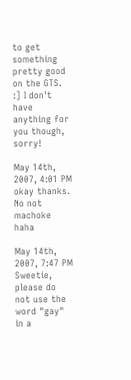to get something pretty good on the GTS. :] I don't have anything for you though, sorry!

May 14th, 2007, 4:01 PM
okay thanks. No not machoke haha

May 14th, 2007, 7:47 PM
Sweetie, please do not use the word "gay" in a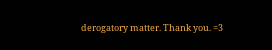derogatory matter. Thank you. =3